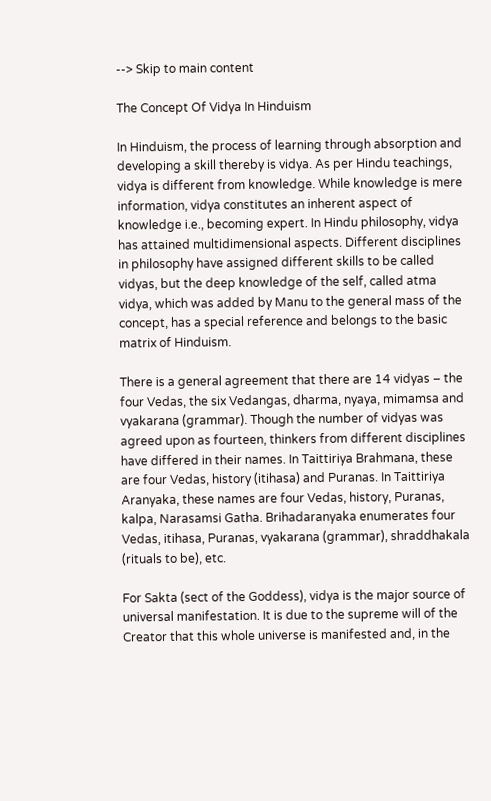--> Skip to main content

The Concept Of Vidya In Hinduism

In Hinduism, the process of learning through absorption and developing a skill thereby is vidya. As per Hindu teachings, vidya is different from knowledge. While knowledge is mere information, vidya constitutes an inherent aspect of knowledge i.e., becoming expert. In Hindu philosophy, vidya has attained multidimensional aspects. Different disciplines in philosophy have assigned different skills to be called vidyas, but the deep knowledge of the self, called atma vidya, which was added by Manu to the general mass of the concept, has a special reference and belongs to the basic matrix of Hinduism.

There is a general agreement that there are 14 vidyas – the four Vedas, the six Vedangas, dharma, nyaya, mimamsa and vyakarana (grammar). Though the number of vidyas was agreed upon as fourteen, thinkers from different disciplines have differed in their names. In Taittiriya Brahmana, these are four Vedas, history (itihasa) and Puranas. In Taittiriya Aranyaka, these names are four Vedas, history, Puranas, kalpa, Narasamsi Gatha. Brihadaranyaka enumerates four Vedas, itihasa, Puranas, vyakarana (grammar), shraddhakala (rituals to be), etc.

For Sakta (sect of the Goddess), vidya is the major source of universal manifestation. It is due to the supreme will of the Creator that this whole universe is manifested and, in the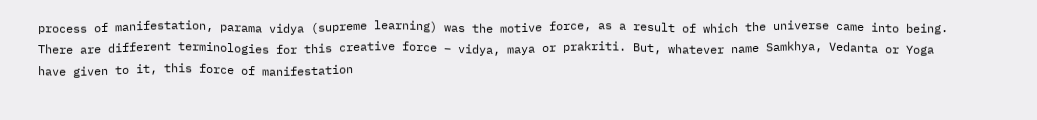process of manifestation, parama vidya (supreme learning) was the motive force, as a result of which the universe came into being. There are different terminologies for this creative force – vidya, maya or prakriti. But, whatever name Samkhya, Vedanta or Yoga have given to it, this force of manifestation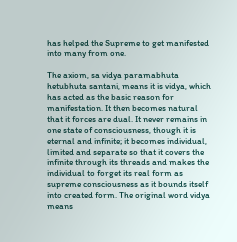has helped the Supreme to get manifested into many from one.

The axiom, sa vidya paramabhuta hetubhuta santani, means it is vidya, which has acted as the basic reason for manifestation. It then becomes natural that it forces are dual. It never remains in one state of consciousness, though it is eternal and infinite; it becomes individual, limited and separate so that it covers the infinite through its threads and makes the individual to forget its real form as supreme consciousness as it bounds itself into created form. The original word vidya means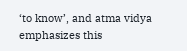‘to know’, and atma vidya emphasizes this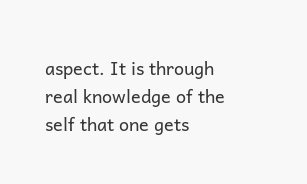aspect. It is through real knowledge of the self that one gets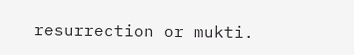resurrection or mukti.